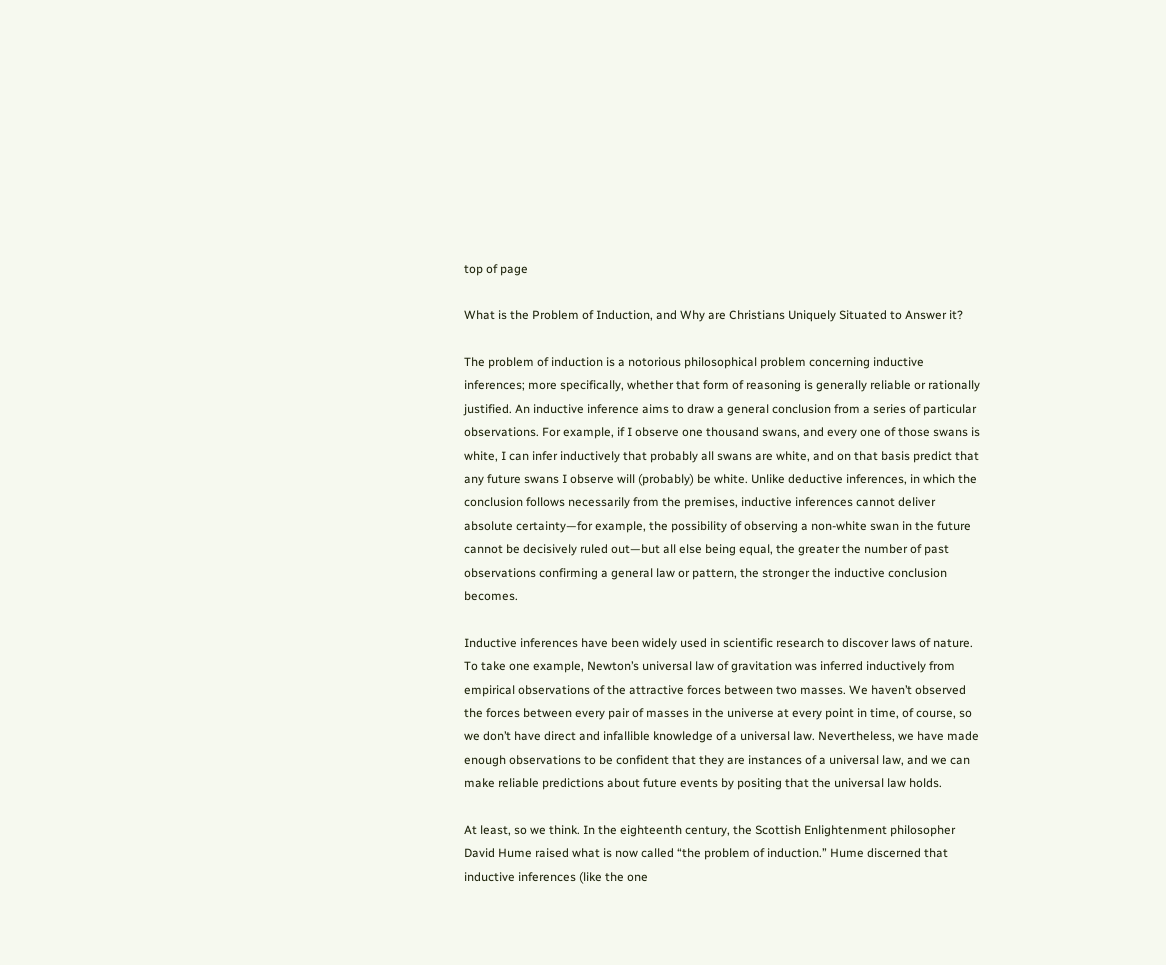top of page

What is the Problem of Induction, and Why are Christians Uniquely Situated to Answer it?

The problem of induction is a notorious philosophical problem concerning inductive inferences; more specifically, whether that form of reasoning is generally reliable or rationally justified. An inductive inference aims to draw a general conclusion from a series of particular observations. For example, if I observe one thousand swans, and every one of those swans is white, I can infer inductively that probably all swans are white, and on that basis predict that any future swans I observe will (probably) be white. Unlike deductive inferences, in which the conclusion follows necessarily from the premises, inductive inferences cannot deliver absolute certainty—for example, the possibility of observing a non-white swan in the future cannot be decisively ruled out—but all else being equal, the greater the number of past observations confirming a general law or pattern, the stronger the inductive conclusion becomes.

Inductive inferences have been widely used in scientific research to discover laws of nature. To take one example, Newton’s universal law of gravitation was inferred inductively from empirical observations of the attractive forces between two masses. We haven’t observed the forces between every pair of masses in the universe at every point in time, of course, so we don’t have direct and infallible knowledge of a universal law. Nevertheless, we have made enough observations to be confident that they are instances of a universal law, and we can make reliable predictions about future events by positing that the universal law holds.

At least, so we think. In the eighteenth century, the Scottish Enlightenment philosopher David Hume raised what is now called “the problem of induction.” Hume discerned that inductive inferences (like the one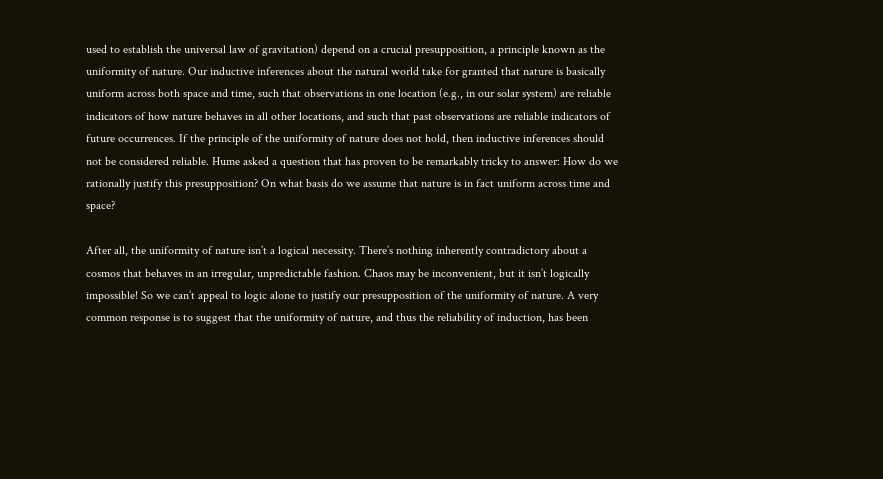used to establish the universal law of gravitation) depend on a crucial presupposition, a principle known as the uniformity of nature. Our inductive inferences about the natural world take for granted that nature is basically uniform across both space and time, such that observations in one location (e.g., in our solar system) are reliable indicators of how nature behaves in all other locations, and such that past observations are reliable indicators of future occurrences. If the principle of the uniformity of nature does not hold, then inductive inferences should not be considered reliable. Hume asked a question that has proven to be remarkably tricky to answer: How do we rationally justify this presupposition? On what basis do we assume that nature is in fact uniform across time and space?

After all, the uniformity of nature isn’t a logical necessity. There’s nothing inherently contradictory about a cosmos that behaves in an irregular, unpredictable fashion. Chaos may be inconvenient, but it isn’t logically impossible! So we can’t appeal to logic alone to justify our presupposition of the uniformity of nature. A very common response is to suggest that the uniformity of nature, and thus the reliability of induction, has been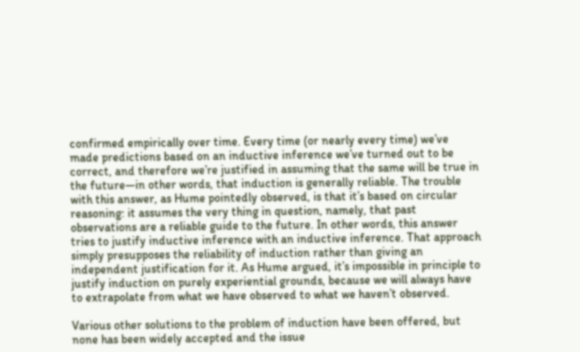confirmed empirically over time. Every time (or nearly every time) we’ve made predictions based on an inductive inference we’ve turned out to be correct, and therefore we’re justified in assuming that the same will be true in the future—in other words, that induction is generally reliable. The trouble with this answer, as Hume pointedly observed, is that it’s based on circular reasoning: it assumes the very thing in question, namely, that past observations are a reliable guide to the future. In other words, this answer tries to justify inductive inference with an inductive inference. That approach simply presupposes the reliability of induction rather than giving an independent justification for it. As Hume argued, it’s impossible in principle to justify induction on purely experiential grounds, because we will always have to extrapolate from what we have observed to what we haven’t observed.

Various other solutions to the problem of induction have been offered, but none has been widely accepted and the issue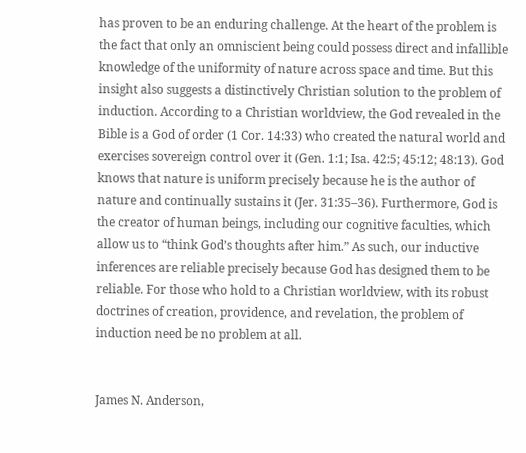has proven to be an enduring challenge. At the heart of the problem is the fact that only an omniscient being could possess direct and infallible knowledge of the uniformity of nature across space and time. But this insight also suggests a distinctively Christian solution to the problem of induction. According to a Christian worldview, the God revealed in the Bible is a God of order (1 Cor. 14:33) who created the natural world and exercises sovereign control over it (Gen. 1:1; Isa. 42:5; 45:12; 48:13). God knows that nature is uniform precisely because he is the author of nature and continually sustains it (Jer. 31:35–36). Furthermore, God is the creator of human beings, including our cognitive faculties, which allow us to “think God’s thoughts after him.” As such, our inductive inferences are reliable precisely because God has designed them to be reliable. For those who hold to a Christian worldview, with its robust doctrines of creation, providence, and revelation, the problem of induction need be no problem at all.


James N. Anderson,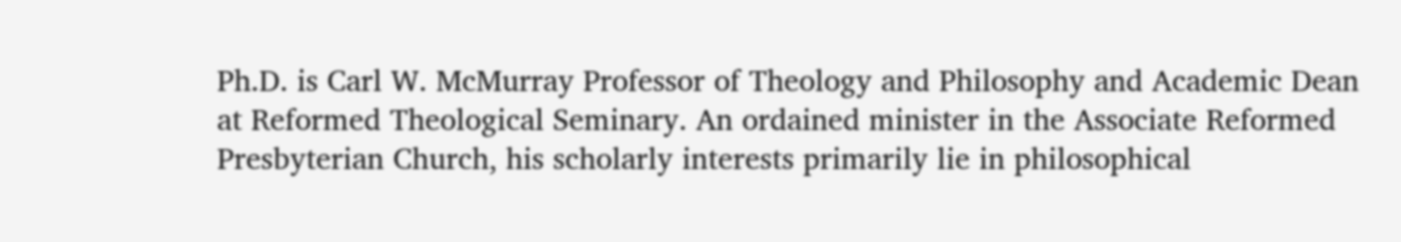Ph.D. is Carl W. McMurray Professor of Theology and Philosophy and Academic Dean at Reformed Theological Seminary. An ordained minister in the Associate Reformed Presbyterian Church, his scholarly interests primarily lie in philosophical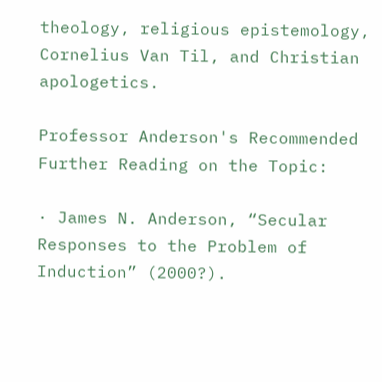theology, religious epistemology, Cornelius Van Til, and Christian apologetics.

Professor Anderson's Recommended Further Reading on the Topic:

· James N. Anderson, “Secular Responses to the Problem of Induction” (2000?).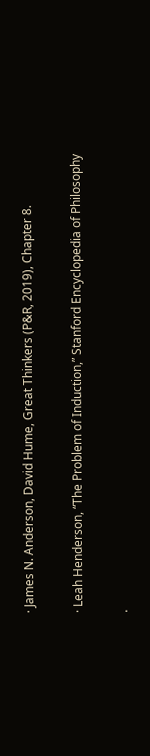· James N. Anderson, David Hume, Great Thinkers (P&R, 2019), Chapter 8.

· Leah Henderson, “The Problem of Induction,” Stanford Encyclopedia of Philosophy

·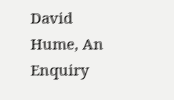David Hume, An Enquiry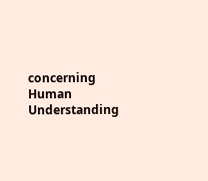concerning Human Understanding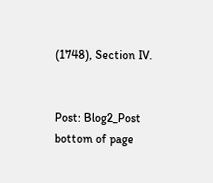(1748), Section IV.


Post: Blog2_Post
bottom of page